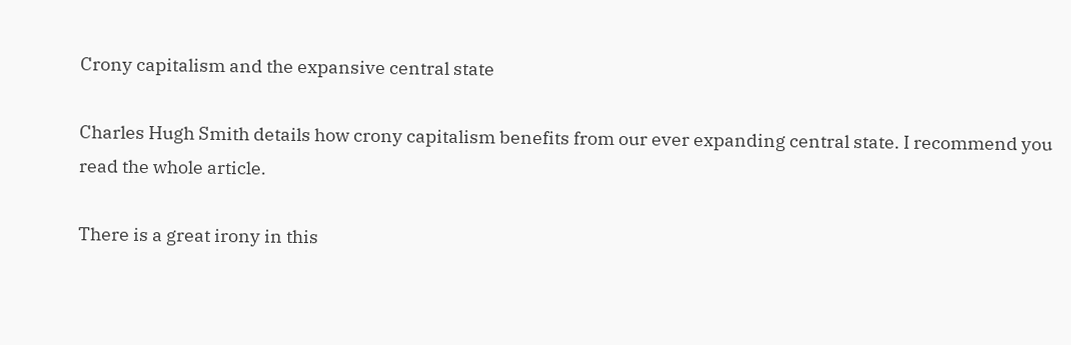Crony capitalism and the expansive central state

Charles Hugh Smith details how crony capitalism benefits from our ever expanding central state. I recommend you read the whole article.

There is a great irony in this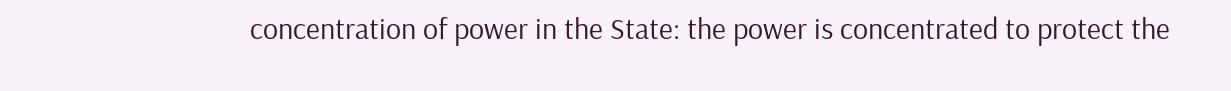concentration of power in the State: the power is concentrated to protect the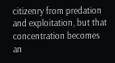citizenry from predation and exploitation, but that concentration becomes an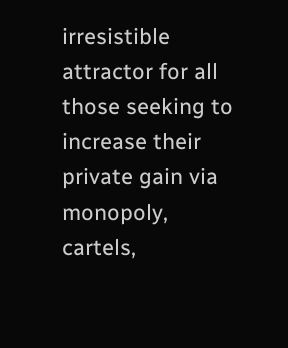irresistible attractor for all those seeking to increase their private gain via monopoly, cartels,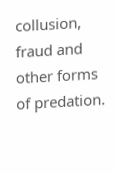collusion, fraud and other forms of predation.